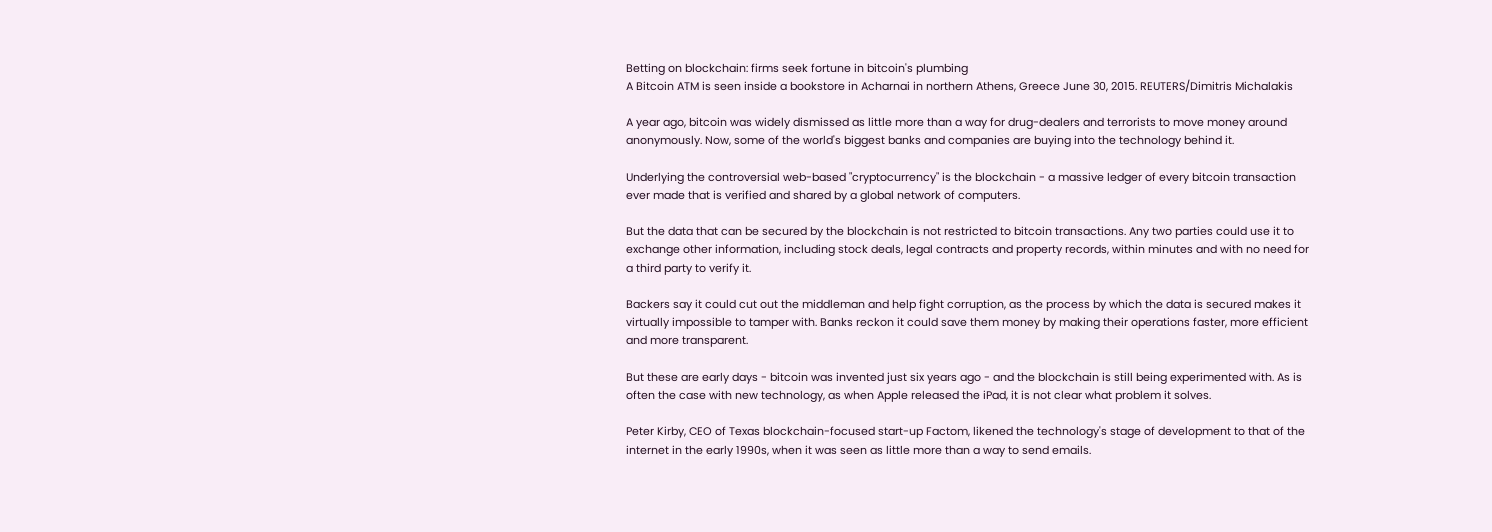Betting on blockchain: firms seek fortune in bitcoin's plumbing
A Bitcoin ATM is seen inside a bookstore in Acharnai in northern Athens, Greece June 30, 2015. REUTERS/Dimitris Michalakis

A year ago, bitcoin was widely dismissed as little more than a way for drug-dealers and terrorists to move money around anonymously. Now, some of the world's biggest banks and companies are buying into the technology behind it.

Underlying the controversial web-based "cryptocurrency" is the blockchain - a massive ledger of every bitcoin transaction ever made that is verified and shared by a global network of computers.

But the data that can be secured by the blockchain is not restricted to bitcoin transactions. Any two parties could use it to exchange other information, including stock deals, legal contracts and property records, within minutes and with no need for a third party to verify it.

Backers say it could cut out the middleman and help fight corruption, as the process by which the data is secured makes it virtually impossible to tamper with. Banks reckon it could save them money by making their operations faster, more efficient and more transparent.

But these are early days - bitcoin was invented just six years ago - and the blockchain is still being experimented with. As is often the case with new technology, as when Apple released the iPad, it is not clear what problem it solves.

Peter Kirby, CEO of Texas blockchain-focused start-up Factom, likened the technology's stage of development to that of the internet in the early 1990s, when it was seen as little more than a way to send emails.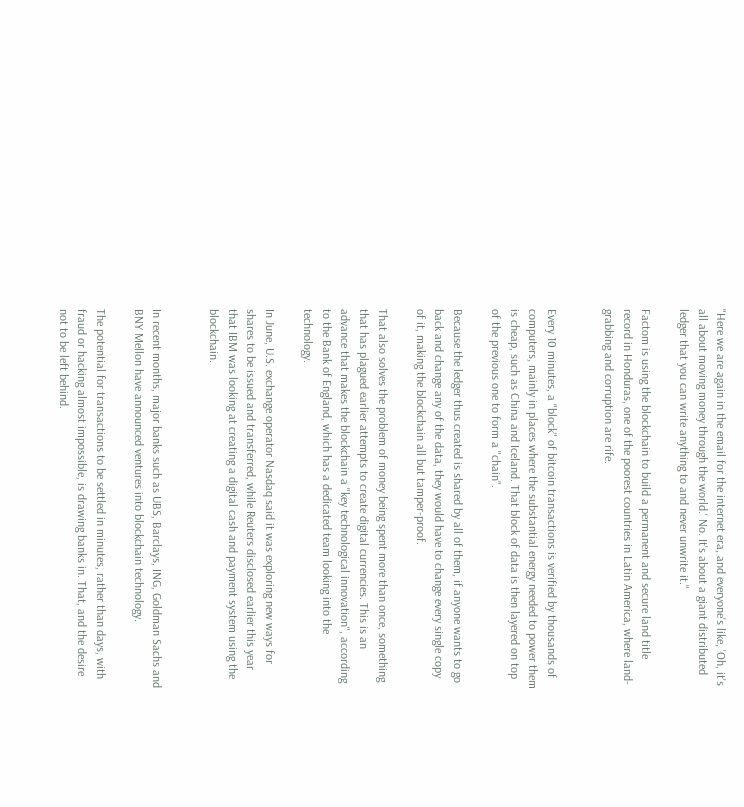"Here we are again in the email for the internet era, and everyone's like, 'Oh, it's all about moving money through the world.' No. It's about a giant distributed ledger that you can write anything to and never unwrite it."

Factom is using the blockchain to build a permanent and secure land title record in Honduras, one of the poorest countries in Latin America, where land-grabbing and corruption are rife.


Every 10 minutes, a "block" of bitcoin transactions is verified by thousands of computers, mainly in places where the substantial energy needed to power them is cheap, such as China and Iceland. That block of data is then layered on top of the previous one to form a "chain".

Because the ledger thus created is shared by all of them, if anyone wants to go back and change any of the data, they would have to change every single copy of it, making the blockchain all but tamper-proof.

That also solves the problem of money being spent more than once, something that has plagued earlier attempts to create digital currencies. This is an advance that makes the blockchain a "key technological innovation", according to the Bank of England, which has a dedicated team looking into the technology.

In June, U.S. exchange operator Nasdaq said it was exploring new ways for shares to be issued and transferred, while Reuters disclosed earlier this year that IBM was looking at creating a digital cash and payment system using the blockchain.


In recent months, major banks such as UBS, Barclays, ING, Goldman Sachs and BNY Mellon have announced ventures into blockchain technology.

The potential for transactions to be settled in minutes, rather than days, with fraud or hacking almost impossible, is drawing banks in. That, and the desire not to be left behind.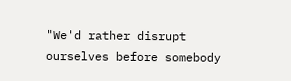"We'd rather disrupt ourselves before somebody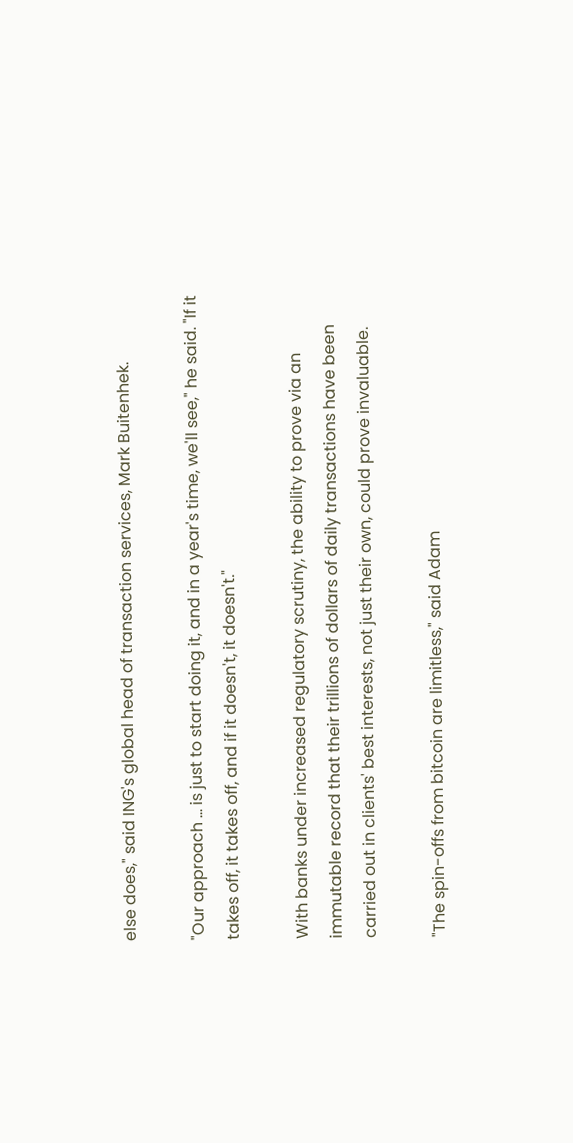else does," said ING's global head of transaction services, Mark Buitenhek.

"Our approach ... is just to start doing it, and in a year's time, we'll see," he said. "If it takes off, it takes off, and if it doesn't, it doesn't."

With banks under increased regulatory scrutiny, the ability to prove via an immutable record that their trillions of dollars of daily transactions have been carried out in clients' best interests, not just their own, could prove invaluable.

"The spin-offs from bitcoin are limitless," said Adam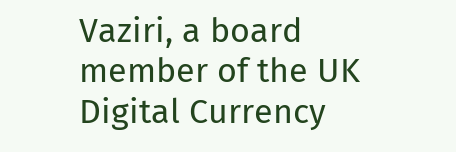Vaziri, a board member of the UK Digital Currency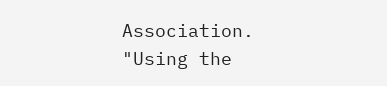Association. "Using the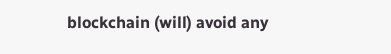blockchain (will) avoid any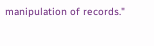manipulation of records."